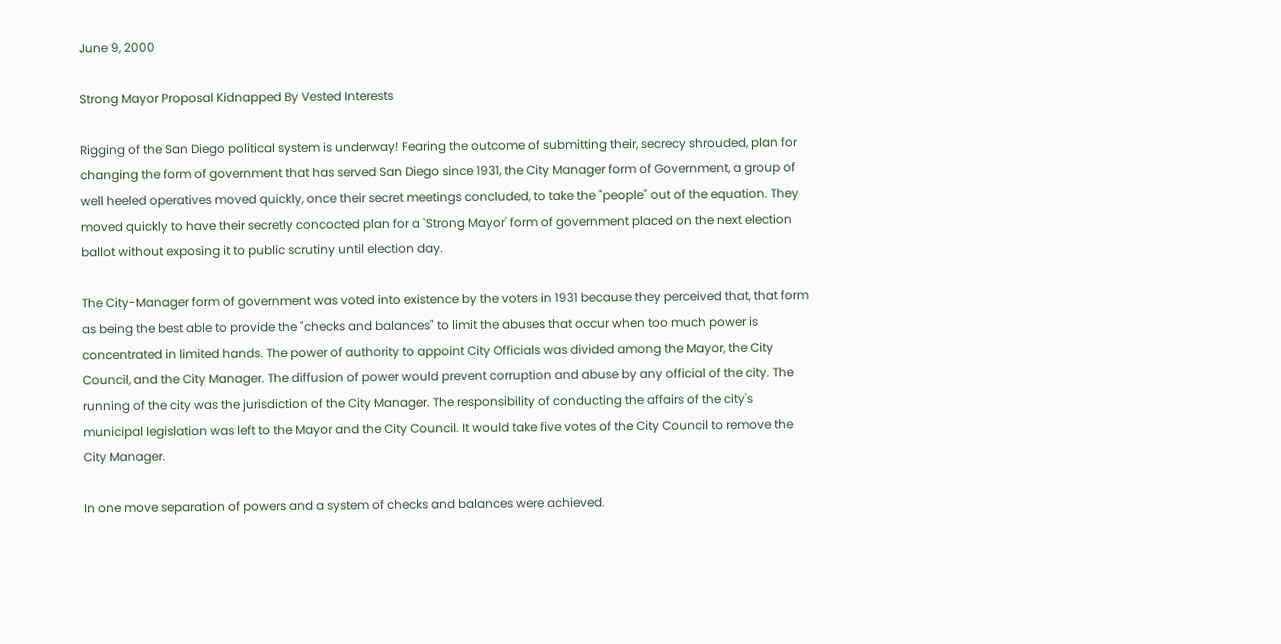June 9, 2000

Strong Mayor Proposal Kidnapped By Vested Interests

Rigging of the San Diego political system is underway! Fearing the outcome of submitting their, secrecy shrouded, plan for changing the form of government that has served San Diego since 1931, the City Manager form of Government, a group of well heeled operatives moved quickly, once their secret meetings concluded, to take the "people" out of the equation. They moved quickly to have their secretly concocted plan for a `Strong Mayor' form of government placed on the next election ballot without exposing it to public scrutiny until election day.

The City-Manager form of government was voted into existence by the voters in 1931 because they perceived that, that form as being the best able to provide the "checks and balances" to limit the abuses that occur when too much power is concentrated in limited hands. The power of authority to appoint City Officials was divided among the Mayor, the City Council, and the City Manager. The diffusion of power would prevent corruption and abuse by any official of the city. The running of the city was the jurisdiction of the City Manager. The responsibility of conducting the affairs of the city's municipal legislation was left to the Mayor and the City Council. It would take five votes of the City Council to remove the City Manager.

In one move separation of powers and a system of checks and balances were achieved.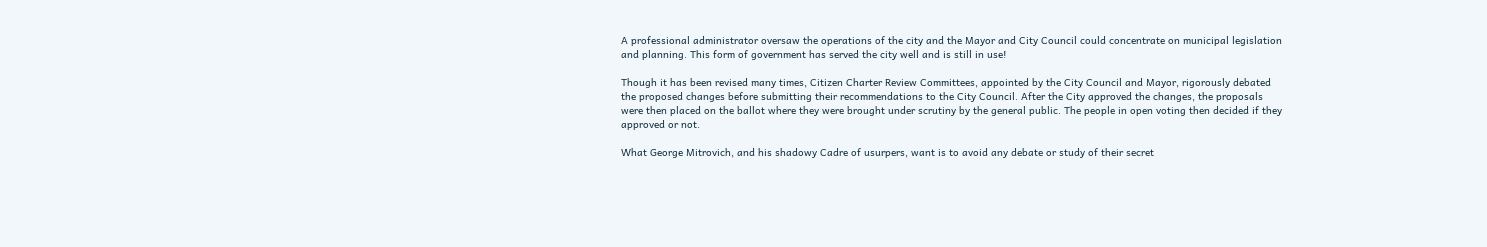A professional administrator oversaw the operations of the city and the Mayor and City Council could concentrate on municipal legislation and planning. This form of government has served the city well and is still in use!

Though it has been revised many times, Citizen Charter Review Committees, appointed by the City Council and Mayor, rigorously debated the proposed changes before submitting their recommendations to the City Council. After the City approved the changes, the proposals were then placed on the ballot where they were brought under scrutiny by the general public. The people in open voting then decided if they approved or not.

What George Mitrovich, and his shadowy Cadre of usurpers, want is to avoid any debate or study of their secret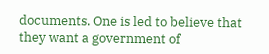documents. One is led to believe that they want a government of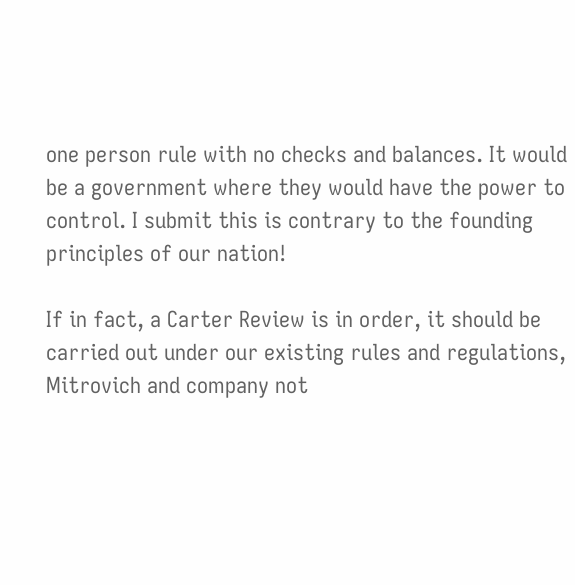one person rule with no checks and balances. It would be a government where they would have the power to control. I submit this is contrary to the founding principles of our nation!

If in fact, a Carter Review is in order, it should be carried out under our existing rules and regulations, Mitrovich and company not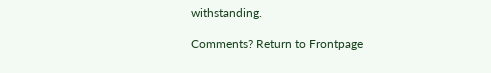withstanding.

Comments? Return to Frontpage